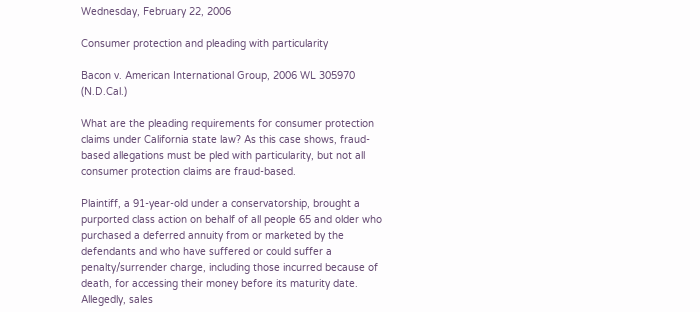Wednesday, February 22, 2006

Consumer protection and pleading with particularity

Bacon v. American International Group, 2006 WL 305970 (N.D.Cal.)

What are the pleading requirements for consumer protection claims under California state law? As this case shows, fraud-based allegations must be pled with particularity, but not all consumer protection claims are fraud-based.

Plaintiff, a 91-year-old under a conservatorship, brought a purported class action on behalf of all people 65 and older who purchased a deferred annuity from or marketed by the defendants and who have suffered or could suffer a penalty/surrender charge, including those incurred because of death, for accessing their money before its maturity date. Allegedly, sales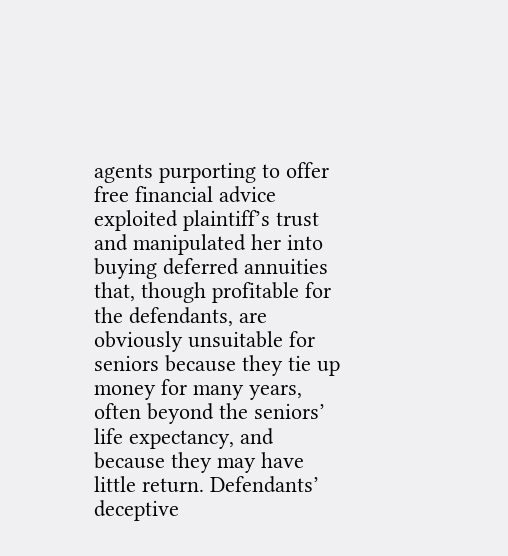agents purporting to offer free financial advice exploited plaintiff’s trust and manipulated her into buying deferred annuities that, though profitable for the defendants, are obviously unsuitable for seniors because they tie up money for many years, often beyond the seniors’ life expectancy, and because they may have little return. Defendants’ deceptive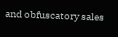and obfuscatory sales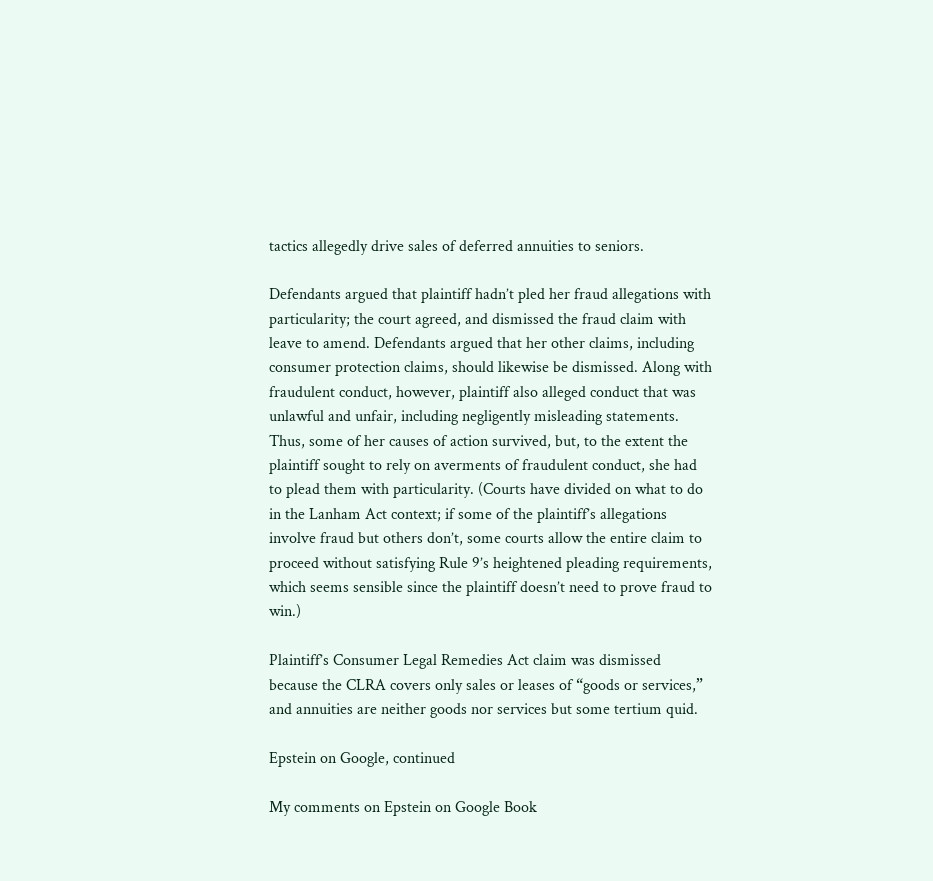tactics allegedly drive sales of deferred annuities to seniors.

Defendants argued that plaintiff hadn’t pled her fraud allegations with particularity; the court agreed, and dismissed the fraud claim with leave to amend. Defendants argued that her other claims, including consumer protection claims, should likewise be dismissed. Along with fraudulent conduct, however, plaintiff also alleged conduct that was unlawful and unfair, including negligently misleading statements. Thus, some of her causes of action survived, but, to the extent the plaintiff sought to rely on averments of fraudulent conduct, she had to plead them with particularity. (Courts have divided on what to do in the Lanham Act context; if some of the plaintiff’s allegations involve fraud but others don’t, some courts allow the entire claim to proceed without satisfying Rule 9’s heightened pleading requirements, which seems sensible since the plaintiff doesn’t need to prove fraud to win.)

Plaintiff’s Consumer Legal Remedies Act claim was dismissed because the CLRA covers only sales or leases of “goods or services,” and annuities are neither goods nor services but some tertium quid.

Epstein on Google, continued

My comments on Epstein on Google Book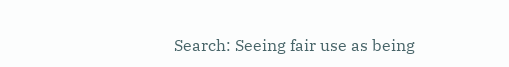Search: Seeing fair use as being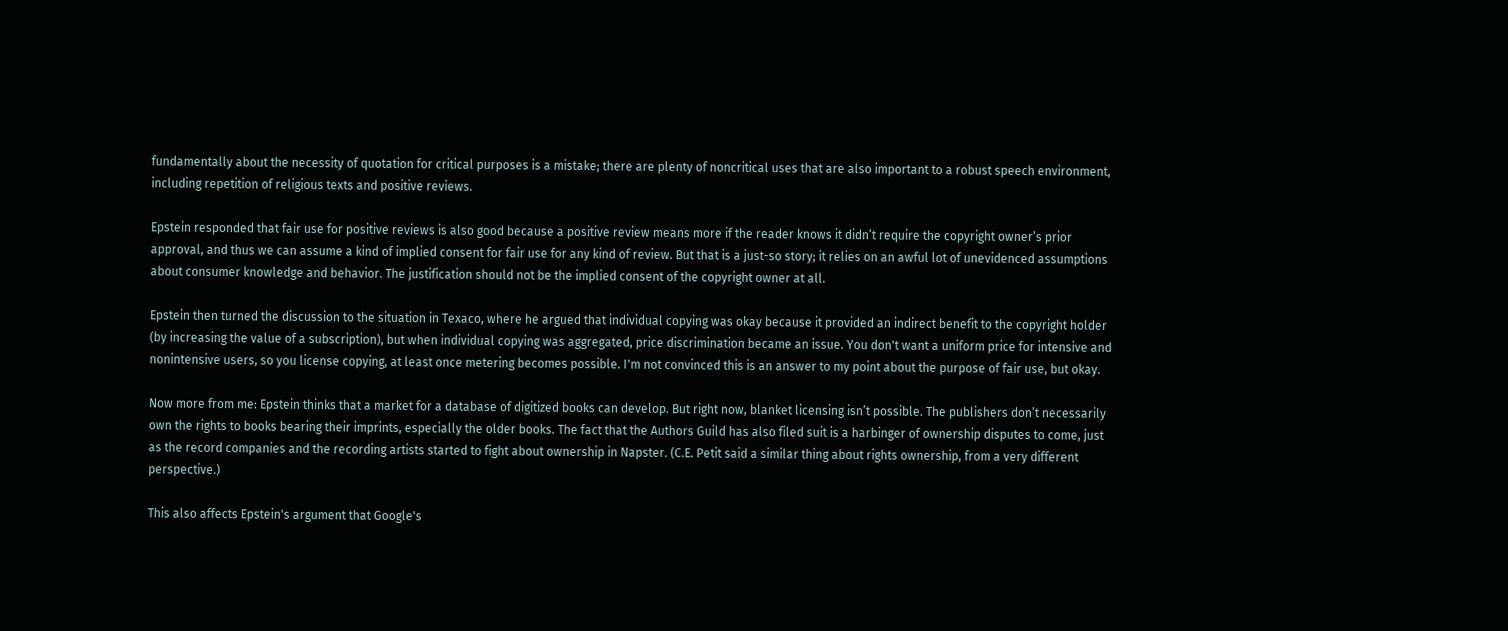fundamentally about the necessity of quotation for critical purposes is a mistake; there are plenty of noncritical uses that are also important to a robust speech environment, including repetition of religious texts and positive reviews.

Epstein responded that fair use for positive reviews is also good because a positive review means more if the reader knows it didn’t require the copyright owner’s prior approval, and thus we can assume a kind of implied consent for fair use for any kind of review. But that is a just-so story; it relies on an awful lot of unevidenced assumptions about consumer knowledge and behavior. The justification should not be the implied consent of the copyright owner at all.

Epstein then turned the discussion to the situation in Texaco, where he argued that individual copying was okay because it provided an indirect benefit to the copyright holder (by increasing the value of a subscription), but when individual copying was aggregated, price discrimination became an issue. You don't want a uniform price for intensive and nonintensive users, so you license copying, at least once metering becomes possible. I'm not convinced this is an answer to my point about the purpose of fair use, but okay.

Now more from me: Epstein thinks that a market for a database of digitized books can develop. But right now, blanket licensing isn’t possible. The publishers don’t necessarily own the rights to books bearing their imprints, especially the older books. The fact that the Authors Guild has also filed suit is a harbinger of ownership disputes to come, just as the record companies and the recording artists started to fight about ownership in Napster. (C.E. Petit said a similar thing about rights ownership, from a very different perspective.)

This also affects Epstein's argument that Google's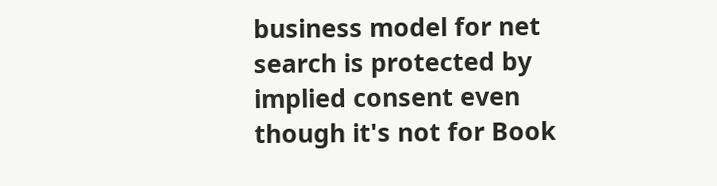business model for net search is protected by implied consent even though it's not for Book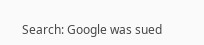Search: Google was sued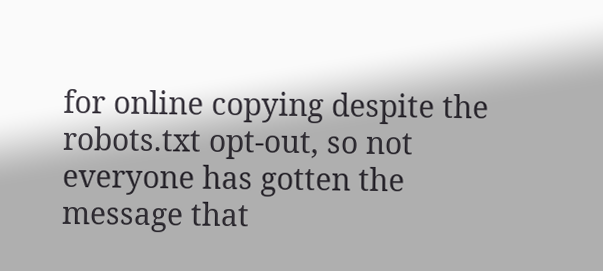for online copying despite the robots.txt opt-out, so not everyone has gotten the message that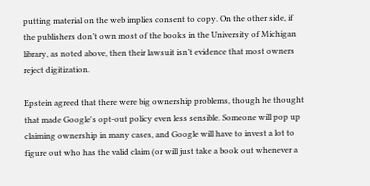putting material on the web implies consent to copy. On the other side, if the publishers don’t own most of the books in the University of Michigan library, as noted above, then their lawsuit isn’t evidence that most owners reject digitization.

Epstein agreed that there were big ownership problems, though he thought that made Google's opt-out policy even less sensible. Someone will pop up claiming ownership in many cases, and Google will have to invest a lot to figure out who has the valid claim (or will just take a book out whenever a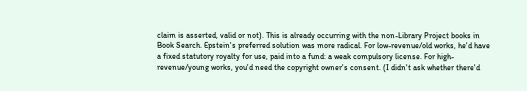claim is asserted, valid or not). This is already occurring with the non-Library Project books in Book Search. Epstein's preferred solution was more radical. For low-revenue/old works, he'd have a fixed statutory royalty for use, paid into a fund: a weak compulsory license. For high-revenue/young works, you'd need the copyright owner's consent. (I didn't ask whether there'd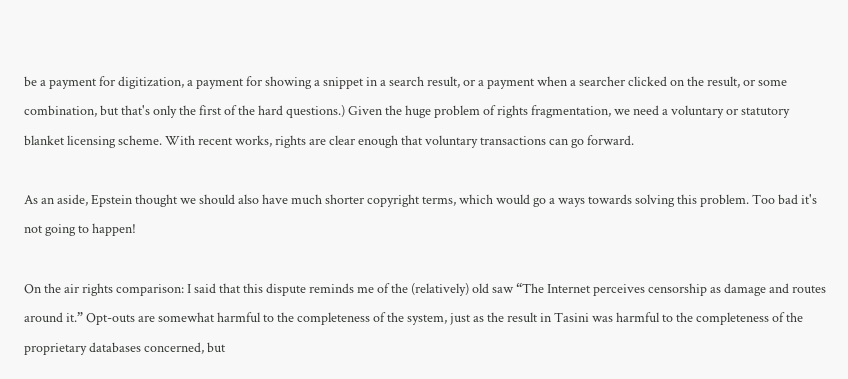be a payment for digitization, a payment for showing a snippet in a search result, or a payment when a searcher clicked on the result, or some combination, but that's only the first of the hard questions.) Given the huge problem of rights fragmentation, we need a voluntary or statutory blanket licensing scheme. With recent works, rights are clear enough that voluntary transactions can go forward.

As an aside, Epstein thought we should also have much shorter copyright terms, which would go a ways towards solving this problem. Too bad it's not going to happen!

On the air rights comparison: I said that this dispute reminds me of the (relatively) old saw “The Internet perceives censorship as damage and routes around it.” Opt-outs are somewhat harmful to the completeness of the system, just as the result in Tasini was harmful to the completeness of the proprietary databases concerned, but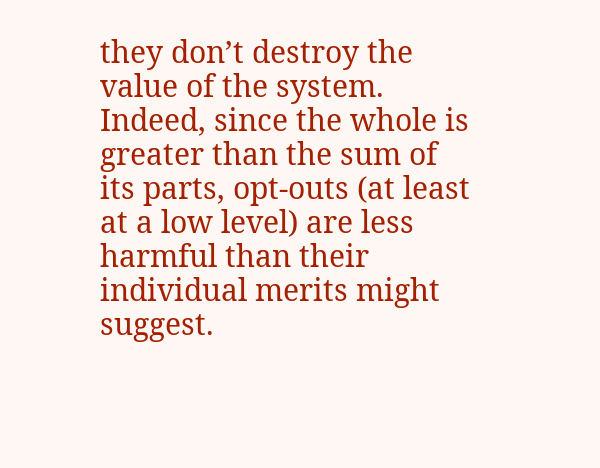they don’t destroy the value of the system. Indeed, since the whole is greater than the sum of its parts, opt-outs (at least at a low level) are less harmful than their individual merits might suggest.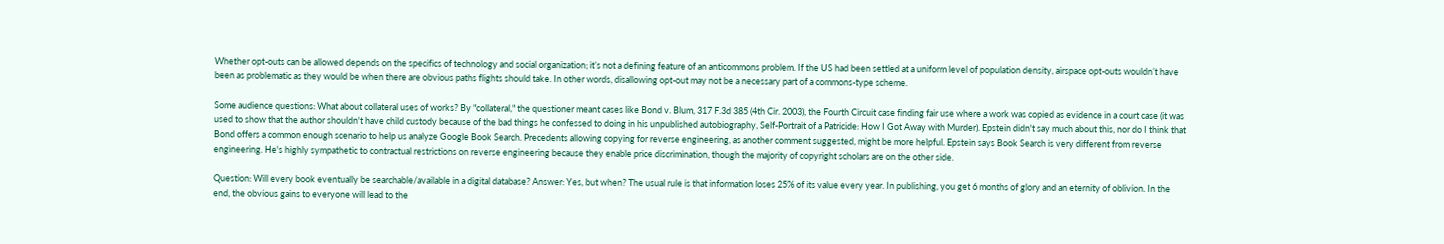Whether opt-outs can be allowed depends on the specifics of technology and social organization; it’s not a defining feature of an anticommons problem. If the US had been settled at a uniform level of population density, airspace opt-outs wouldn’t have been as problematic as they would be when there are obvious paths flights should take. In other words, disallowing opt-out may not be a necessary part of a commons-type scheme.

Some audience questions: What about collateral uses of works? By "collateral," the questioner meant cases like Bond v. Blum, 317 F.3d 385 (4th Cir. 2003), the Fourth Circuit case finding fair use where a work was copied as evidence in a court case (it was used to show that the author shouldn't have child custody because of the bad things he confessed to doing in his unpublished autobiography, Self-Portrait of a Patricide: How I Got Away with Murder). Epstein didn't say much about this, nor do I think that Bond offers a common enough scenario to help us analyze Google Book Search. Precedents allowing copying for reverse engineering, as another comment suggested, might be more helpful. Epstein says Book Search is very different from reverse engineering. He's highly sympathetic to contractual restrictions on reverse engineering because they enable price discrimination, though the majority of copyright scholars are on the other side.

Question: Will every book eventually be searchable/available in a digital database? Answer: Yes, but when? The usual rule is that information loses 25% of its value every year. In publishing, you get 6 months of glory and an eternity of oblivion. In the end, the obvious gains to everyone will lead to the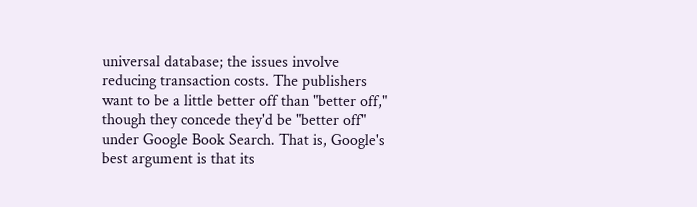universal database; the issues involve reducing transaction costs. The publishers want to be a little better off than "better off," though they concede they'd be "better off" under Google Book Search. That is, Google's best argument is that its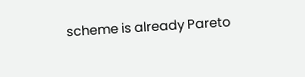scheme is already Pareto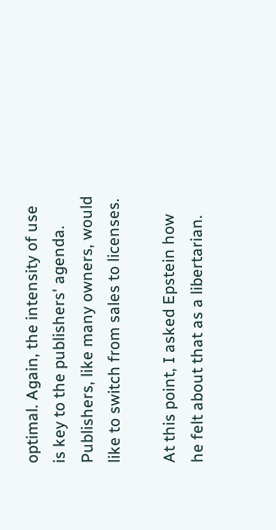optimal. Again, the intensity of use is key to the publishers' agenda. Publishers, like many owners, would like to switch from sales to licenses.

At this point, I asked Epstein how he felt about that as a libertarian.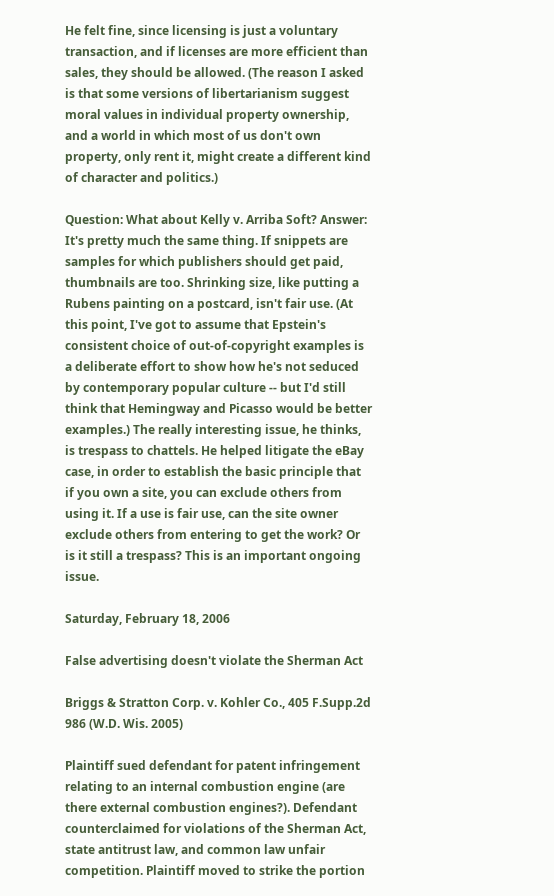He felt fine, since licensing is just a voluntary transaction, and if licenses are more efficient than sales, they should be allowed. (The reason I asked is that some versions of libertarianism suggest moral values in individual property ownership, and a world in which most of us don't own property, only rent it, might create a different kind of character and politics.)

Question: What about Kelly v. Arriba Soft? Answer: It's pretty much the same thing. If snippets are samples for which publishers should get paid, thumbnails are too. Shrinking size, like putting a Rubens painting on a postcard, isn't fair use. (At this point, I've got to assume that Epstein's consistent choice of out-of-copyright examples is a deliberate effort to show how he's not seduced by contemporary popular culture -- but I'd still think that Hemingway and Picasso would be better examples.) The really interesting issue, he thinks, is trespass to chattels. He helped litigate the eBay case, in order to establish the basic principle that if you own a site, you can exclude others from using it. If a use is fair use, can the site owner exclude others from entering to get the work? Or is it still a trespass? This is an important ongoing issue.

Saturday, February 18, 2006

False advertising doesn't violate the Sherman Act

Briggs & Stratton Corp. v. Kohler Co., 405 F.Supp.2d 986 (W.D. Wis. 2005)

Plaintiff sued defendant for patent infringement relating to an internal combustion engine (are there external combustion engines?). Defendant counterclaimed for violations of the Sherman Act, state antitrust law, and common law unfair competition. Plaintiff moved to strike the portion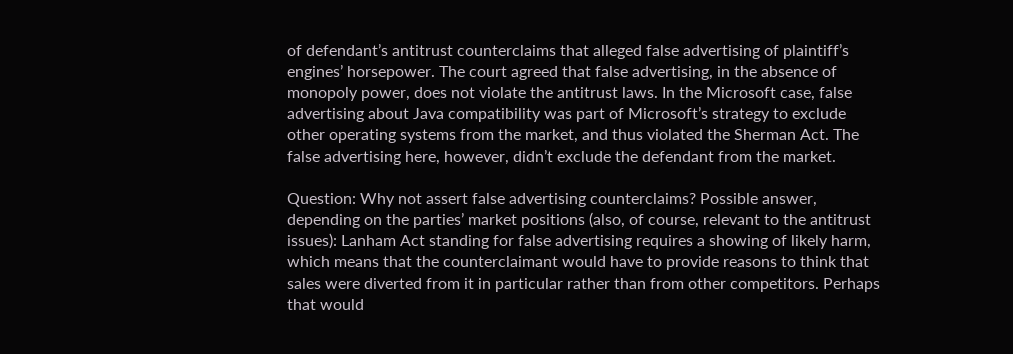of defendant’s antitrust counterclaims that alleged false advertising of plaintiff’s engines’ horsepower. The court agreed that false advertising, in the absence of monopoly power, does not violate the antitrust laws. In the Microsoft case, false advertising about Java compatibility was part of Microsoft’s strategy to exclude other operating systems from the market, and thus violated the Sherman Act. The false advertising here, however, didn’t exclude the defendant from the market.

Question: Why not assert false advertising counterclaims? Possible answer, depending on the parties’ market positions (also, of course, relevant to the antitrust issues): Lanham Act standing for false advertising requires a showing of likely harm, which means that the counterclaimant would have to provide reasons to think that sales were diverted from it in particular rather than from other competitors. Perhaps that would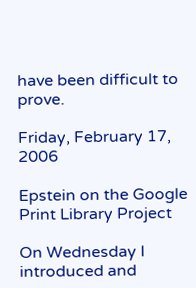have been difficult to prove.

Friday, February 17, 2006

Epstein on the Google Print Library Project

On Wednesday I introduced and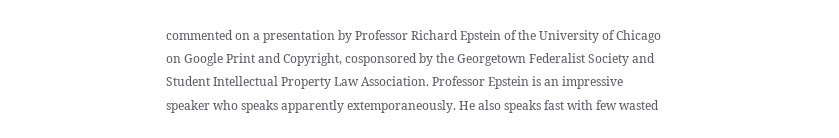commented on a presentation by Professor Richard Epstein of the University of Chicago on Google Print and Copyright, cosponsored by the Georgetown Federalist Society and Student Intellectual Property Law Association. Professor Epstein is an impressive speaker who speaks apparently extemporaneously. He also speaks fast with few wasted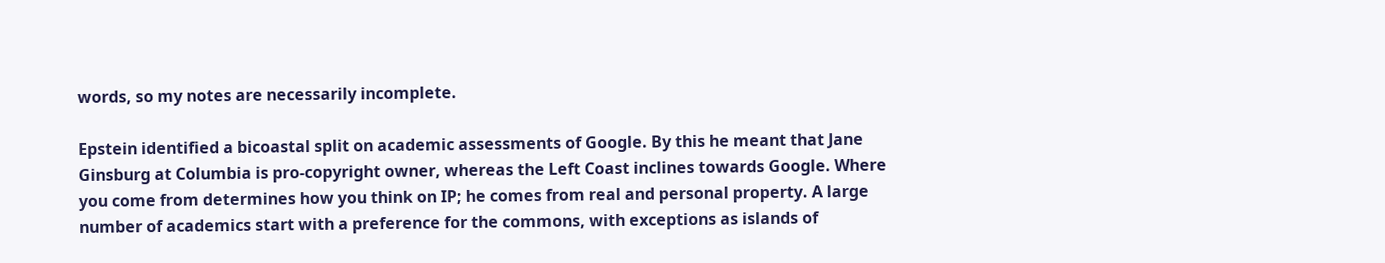words, so my notes are necessarily incomplete.

Epstein identified a bicoastal split on academic assessments of Google. By this he meant that Jane Ginsburg at Columbia is pro-copyright owner, whereas the Left Coast inclines towards Google. Where you come from determines how you think on IP; he comes from real and personal property. A large number of academics start with a preference for the commons, with exceptions as islands of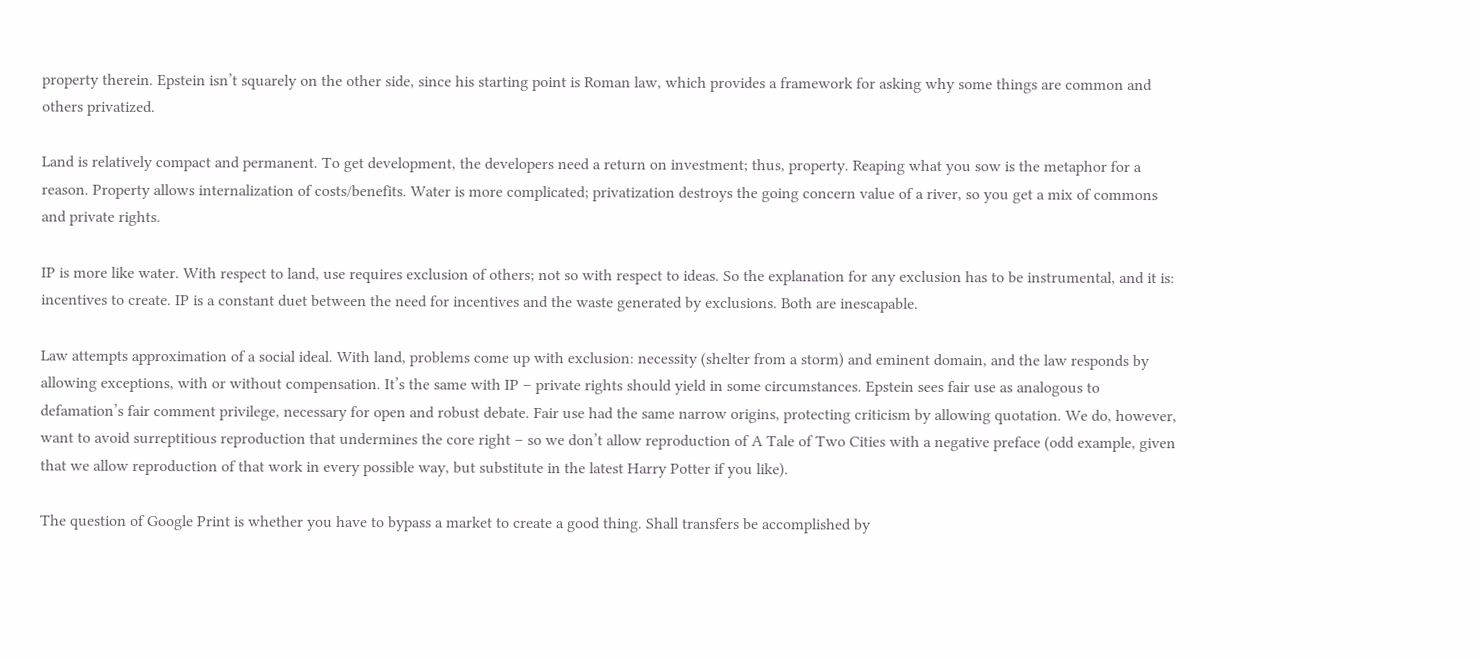property therein. Epstein isn’t squarely on the other side, since his starting point is Roman law, which provides a framework for asking why some things are common and others privatized.

Land is relatively compact and permanent. To get development, the developers need a return on investment; thus, property. Reaping what you sow is the metaphor for a reason. Property allows internalization of costs/benefits. Water is more complicated; privatization destroys the going concern value of a river, so you get a mix of commons and private rights.

IP is more like water. With respect to land, use requires exclusion of others; not so with respect to ideas. So the explanation for any exclusion has to be instrumental, and it is: incentives to create. IP is a constant duet between the need for incentives and the waste generated by exclusions. Both are inescapable.

Law attempts approximation of a social ideal. With land, problems come up with exclusion: necessity (shelter from a storm) and eminent domain, and the law responds by allowing exceptions, with or without compensation. It’s the same with IP – private rights should yield in some circumstances. Epstein sees fair use as analogous to defamation’s fair comment privilege, necessary for open and robust debate. Fair use had the same narrow origins, protecting criticism by allowing quotation. We do, however, want to avoid surreptitious reproduction that undermines the core right – so we don’t allow reproduction of A Tale of Two Cities with a negative preface (odd example, given that we allow reproduction of that work in every possible way, but substitute in the latest Harry Potter if you like).

The question of Google Print is whether you have to bypass a market to create a good thing. Shall transfers be accomplished by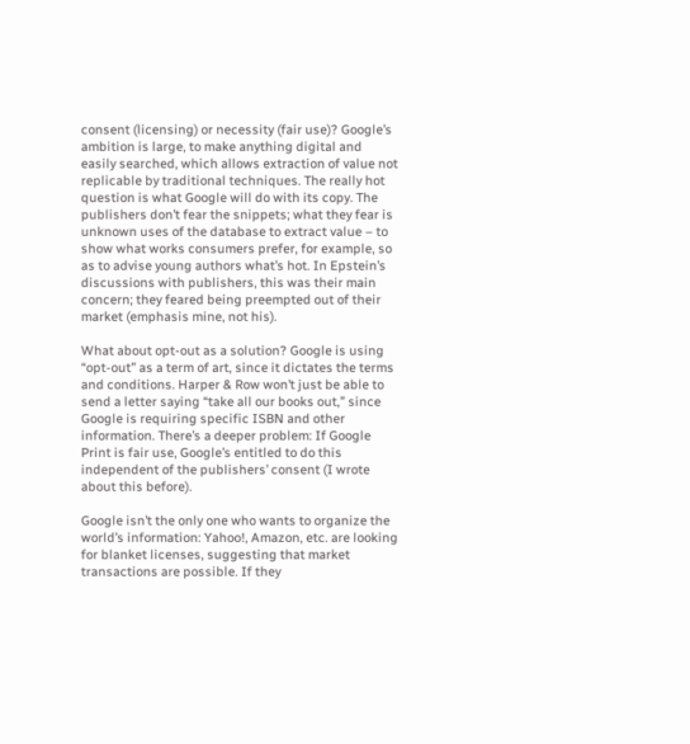consent (licensing) or necessity (fair use)? Google’s ambition is large, to make anything digital and easily searched, which allows extraction of value not replicable by traditional techniques. The really hot question is what Google will do with its copy. The publishers don’t fear the snippets; what they fear is unknown uses of the database to extract value – to show what works consumers prefer, for example, so as to advise young authors what’s hot. In Epstein’s discussions with publishers, this was their main concern; they feared being preempted out of their market (emphasis mine, not his).

What about opt-out as a solution? Google is using “opt-out” as a term of art, since it dictates the terms and conditions. Harper & Row won’t just be able to send a letter saying “take all our books out,” since Google is requiring specific ISBN and other information. There’s a deeper problem: If Google Print is fair use, Google’s entitled to do this independent of the publishers’ consent (I wrote about this before).

Google isn’t the only one who wants to organize the world’s information: Yahoo!, Amazon, etc. are looking for blanket licenses, suggesting that market transactions are possible. If they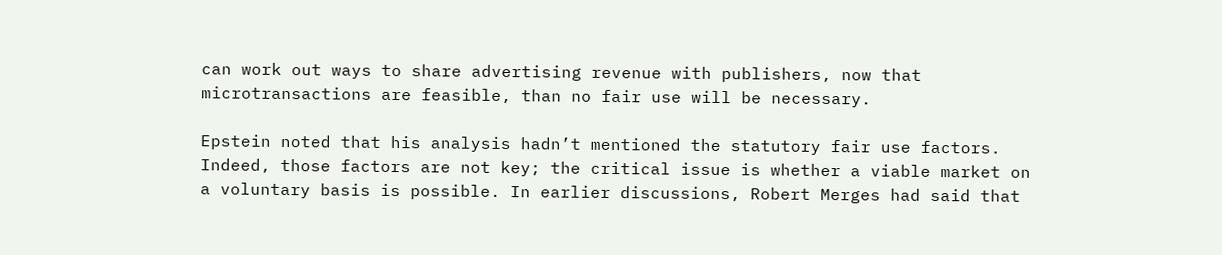can work out ways to share advertising revenue with publishers, now that microtransactions are feasible, than no fair use will be necessary.

Epstein noted that his analysis hadn’t mentioned the statutory fair use factors. Indeed, those factors are not key; the critical issue is whether a viable market on a voluntary basis is possible. In earlier discussions, Robert Merges had said that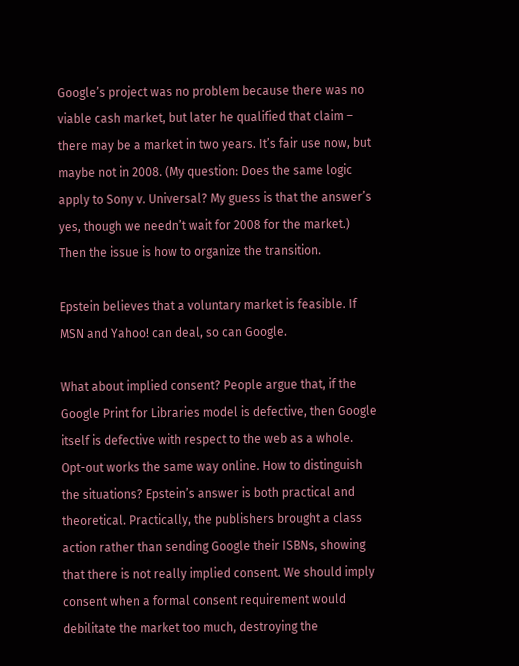Google’s project was no problem because there was no viable cash market, but later he qualified that claim – there may be a market in two years. It’s fair use now, but maybe not in 2008. (My question: Does the same logic apply to Sony v. Universal? My guess is that the answer’s yes, though we needn’t wait for 2008 for the market.) Then the issue is how to organize the transition.

Epstein believes that a voluntary market is feasible. If MSN and Yahoo! can deal, so can Google.

What about implied consent? People argue that, if the Google Print for Libraries model is defective, then Google itself is defective with respect to the web as a whole. Opt-out works the same way online. How to distinguish the situations? Epstein’s answer is both practical and theoretical. Practically, the publishers brought a class action rather than sending Google their ISBNs, showing that there is not really implied consent. We should imply consent when a formal consent requirement would debilitate the market too much, destroying the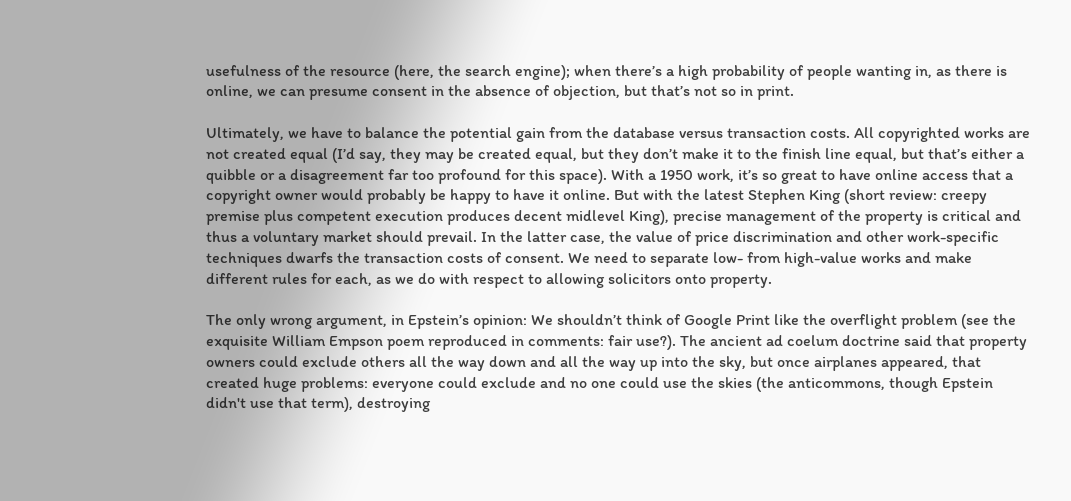usefulness of the resource (here, the search engine); when there’s a high probability of people wanting in, as there is online, we can presume consent in the absence of objection, but that’s not so in print.

Ultimately, we have to balance the potential gain from the database versus transaction costs. All copyrighted works are not created equal (I’d say, they may be created equal, but they don’t make it to the finish line equal, but that’s either a quibble or a disagreement far too profound for this space). With a 1950 work, it’s so great to have online access that a copyright owner would probably be happy to have it online. But with the latest Stephen King (short review: creepy premise plus competent execution produces decent midlevel King), precise management of the property is critical and thus a voluntary market should prevail. In the latter case, the value of price discrimination and other work-specific techniques dwarfs the transaction costs of consent. We need to separate low- from high-value works and make different rules for each, as we do with respect to allowing solicitors onto property.

The only wrong argument, in Epstein’s opinion: We shouldn’t think of Google Print like the overflight problem (see the exquisite William Empson poem reproduced in comments: fair use?). The ancient ad coelum doctrine said that property owners could exclude others all the way down and all the way up into the sky, but once airplanes appeared, that created huge problems: everyone could exclude and no one could use the skies (the anticommons, though Epstein didn't use that term), destroying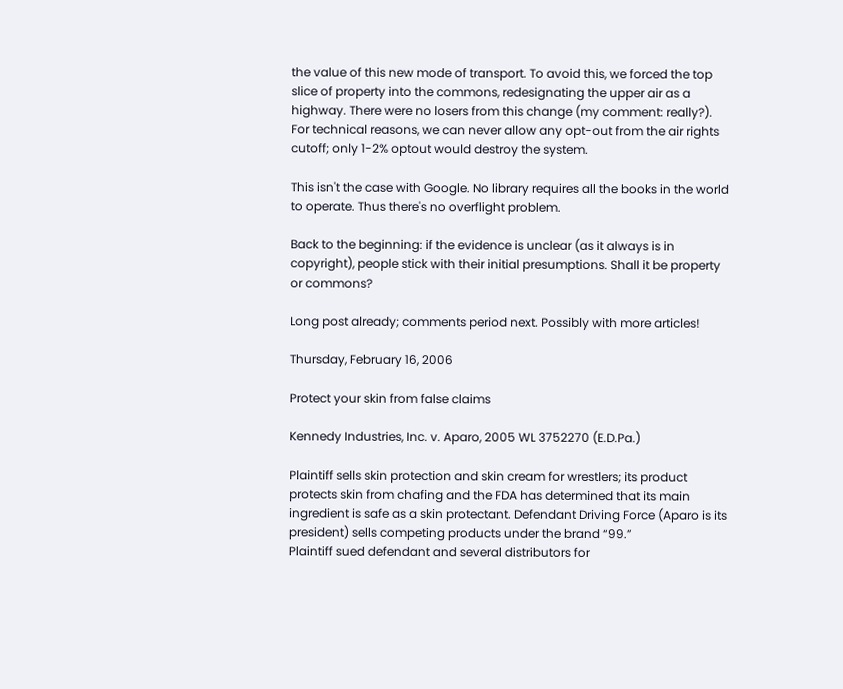the value of this new mode of transport. To avoid this, we forced the top slice of property into the commons, redesignating the upper air as a highway. There were no losers from this change (my comment: really?). For technical reasons, we can never allow any opt-out from the air rights cutoff; only 1-2% optout would destroy the system.

This isn't the case with Google. No library requires all the books in the world to operate. Thus there's no overflight problem.

Back to the beginning: if the evidence is unclear (as it always is in copyright), people stick with their initial presumptions. Shall it be property or commons?

Long post already; comments period next. Possibly with more articles!

Thursday, February 16, 2006

Protect your skin from false claims

Kennedy Industries, Inc. v. Aparo, 2005 WL 3752270 (E.D.Pa.)

Plaintiff sells skin protection and skin cream for wrestlers; its product protects skin from chafing and the FDA has determined that its main ingredient is safe as a skin protectant. Defendant Driving Force (Aparo is its president) sells competing products under the brand “99.”
Plaintiff sued defendant and several distributors for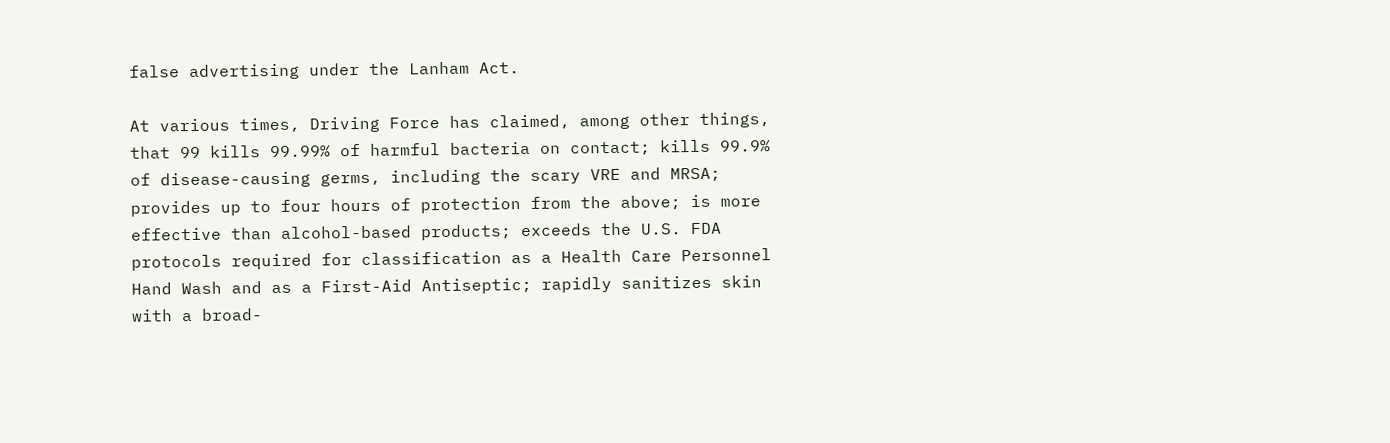false advertising under the Lanham Act.

At various times, Driving Force has claimed, among other things, that 99 kills 99.99% of harmful bacteria on contact; kills 99.9% of disease-causing germs, including the scary VRE and MRSA; provides up to four hours of protection from the above; is more effective than alcohol-based products; exceeds the U.S. FDA protocols required for classification as a Health Care Personnel Hand Wash and as a First-Aid Antiseptic; rapidly sanitizes skin with a broad-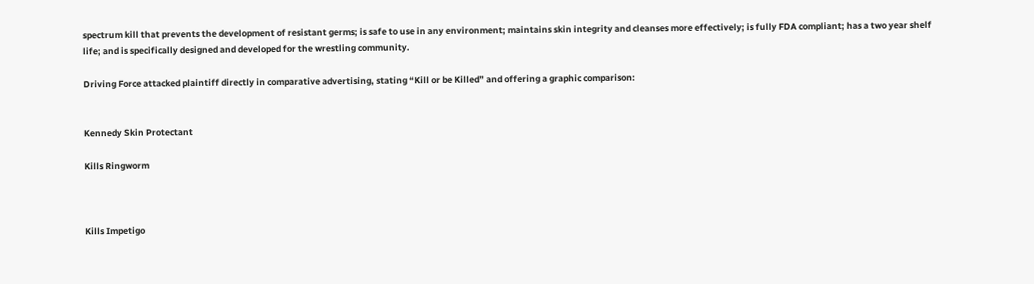spectrum kill that prevents the development of resistant germs; is safe to use in any environment; maintains skin integrity and cleanses more effectively; is fully FDA compliant; has a two year shelf life; and is specifically designed and developed for the wrestling community.

Driving Force attacked plaintiff directly in comparative advertising, stating “Kill or be Killed” and offering a graphic comparison:


Kennedy Skin Protectant

Kills Ringworm



Kills Impetigo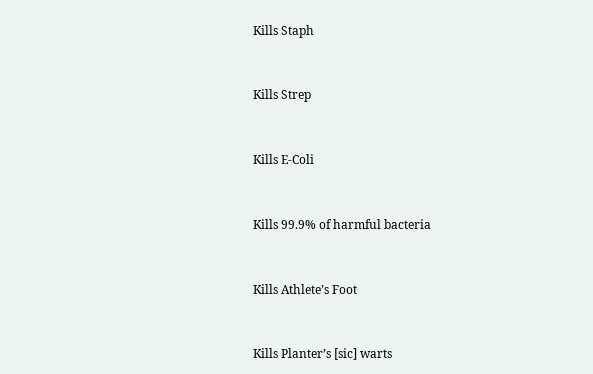Kills Staph



Kills Strep



Kills E-Coli



Kills 99.9% of harmful bacteria



Kills Athlete’s Foot



Kills Planter’s [sic] warts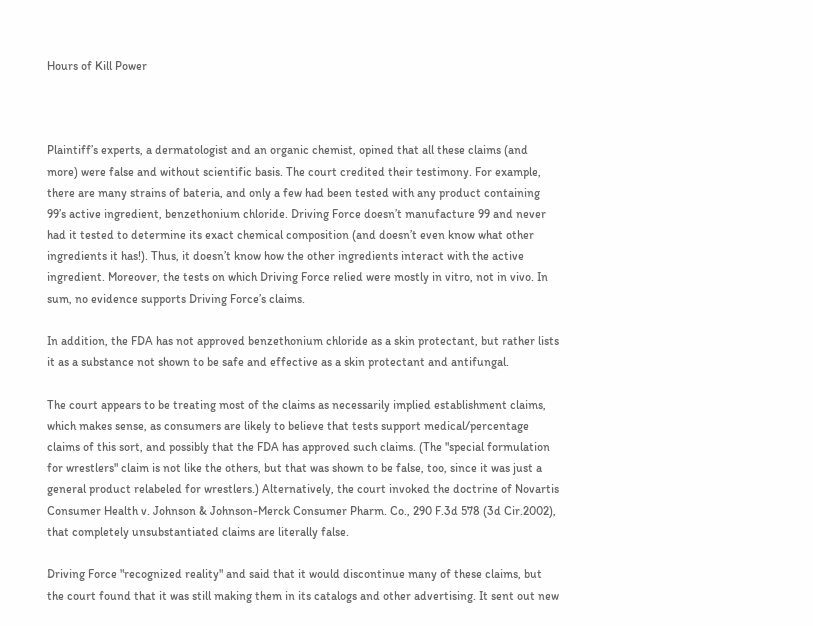Hours of Kill Power



Plaintiff’s experts, a dermatologist and an organic chemist, opined that all these claims (and more) were false and without scientific basis. The court credited their testimony. For example, there are many strains of bateria, and only a few had been tested with any product containing 99’s active ingredient, benzethonium chloride. Driving Force doesn’t manufacture 99 and never had it tested to determine its exact chemical composition (and doesn’t even know what other ingredients it has!). Thus, it doesn’t know how the other ingredients interact with the active ingredient. Moreover, the tests on which Driving Force relied were mostly in vitro, not in vivo. In sum, no evidence supports Driving Force’s claims.

In addition, the FDA has not approved benzethonium chloride as a skin protectant, but rather lists it as a substance not shown to be safe and effective as a skin protectant and antifungal.

The court appears to be treating most of the claims as necessarily implied establishment claims, which makes sense, as consumers are likely to believe that tests support medical/percentage claims of this sort, and possibly that the FDA has approved such claims. (The "special formulation for wrestlers" claim is not like the others, but that was shown to be false, too, since it was just a general product relabeled for wrestlers.) Alternatively, the court invoked the doctrine of Novartis Consumer Health v. Johnson & Johnson-Merck Consumer Pharm. Co., 290 F.3d 578 (3d Cir.2002), that completely unsubstantiated claims are literally false.

Driving Force "recognized reality" and said that it would discontinue many of these claims, but the court found that it was still making them in its catalogs and other advertising. It sent out new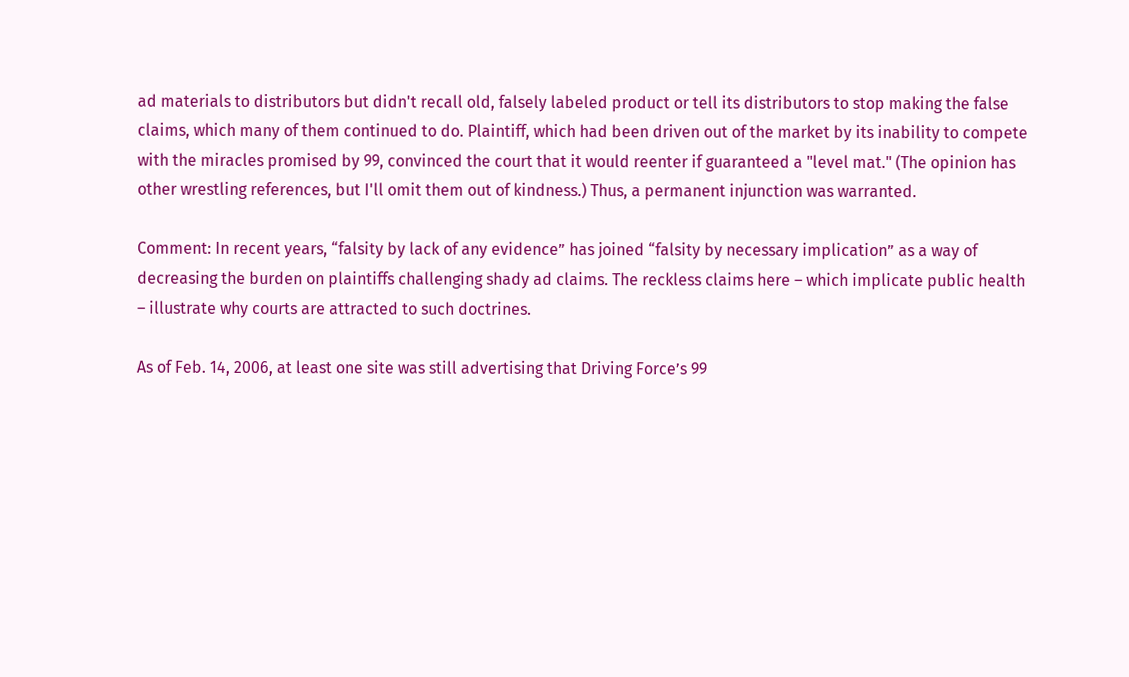ad materials to distributors but didn't recall old, falsely labeled product or tell its distributors to stop making the false claims, which many of them continued to do. Plaintiff, which had been driven out of the market by its inability to compete with the miracles promised by 99, convinced the court that it would reenter if guaranteed a "level mat." (The opinion has other wrestling references, but I'll omit them out of kindness.) Thus, a permanent injunction was warranted.

Comment: In recent years, “falsity by lack of any evidence” has joined “falsity by necessary implication” as a way of decreasing the burden on plaintiffs challenging shady ad claims. The reckless claims here – which implicate public health – illustrate why courts are attracted to such doctrines.

As of Feb. 14, 2006, at least one site was still advertising that Driving Force’s 99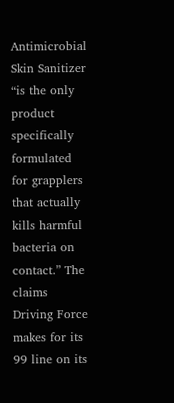Antimicrobial Skin Sanitizer “is the only product specifically formulated for grapplers that actually kills harmful bacteria on contact.” The claims Driving Force makes for its 99 line on its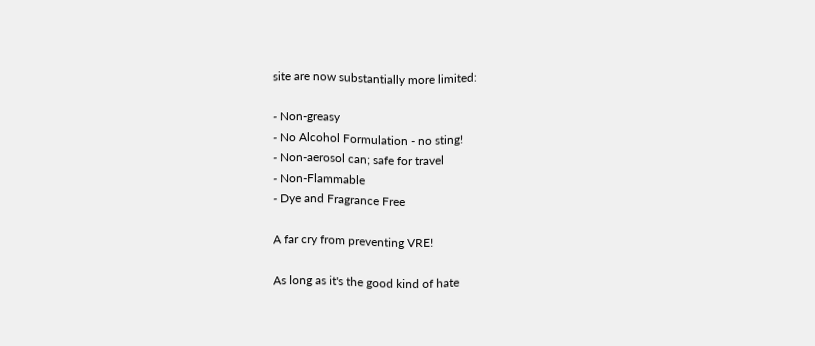site are now substantially more limited:

- Non-greasy
- No Alcohol Formulation - no sting!
- Non-aerosol can; safe for travel
- Non-Flammable
- Dye and Fragrance Free

A far cry from preventing VRE!

As long as it's the good kind of hate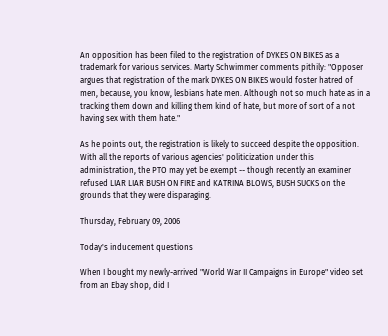An opposition has been filed to the registration of DYKES ON BIKES as a trademark for various services. Marty Schwimmer comments pithily: "Opposer argues that registration of the mark DYKES ON BIKES would foster hatred of men, because, you know, lesbians hate men. Although not so much hate as in a tracking them down and killing them kind of hate, but more of sort of a not having sex with them hate."

As he points out, the registration is likely to succeed despite the opposition. With all the reports of various agencies' politicization under this administration, the PTO may yet be exempt -- though recently an examiner refused LIAR LIAR BUSH ON FIRE and KATRINA BLOWS, BUSH SUCKS on the grounds that they were disparaging.

Thursday, February 09, 2006

Today's inducement questions

When I bought my newly-arrived "World War II Campaigns in Europe" video set from an Ebay shop, did I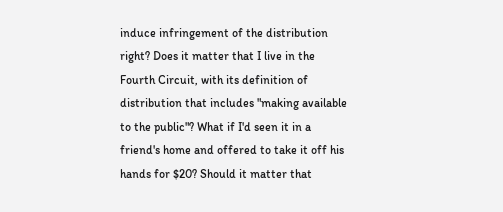induce infringement of the distribution right? Does it matter that I live in the Fourth Circuit, with its definition of distribution that includes "making available to the public"? What if I'd seen it in a friend's home and offered to take it off his hands for $20? Should it matter that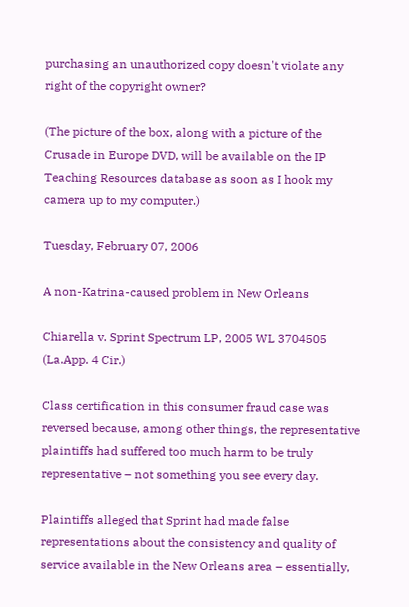purchasing an unauthorized copy doesn't violate any right of the copyright owner?

(The picture of the box, along with a picture of the Crusade in Europe DVD, will be available on the IP Teaching Resources database as soon as I hook my camera up to my computer.)

Tuesday, February 07, 2006

A non-Katrina-caused problem in New Orleans

Chiarella v. Sprint Spectrum LP, 2005 WL 3704505 (La.App. 4 Cir.)

Class certification in this consumer fraud case was reversed because, among other things, the representative plaintiffs had suffered too much harm to be truly representative – not something you see every day.

Plaintiffs alleged that Sprint had made false representations about the consistency and quality of service available in the New Orleans area – essentially,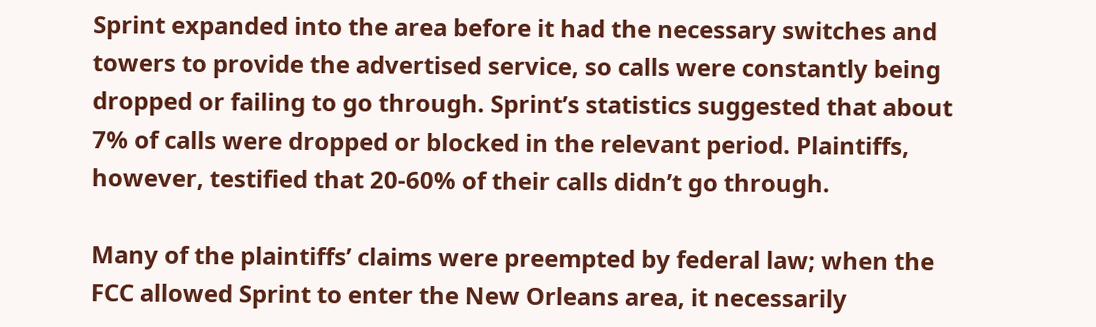Sprint expanded into the area before it had the necessary switches and towers to provide the advertised service, so calls were constantly being dropped or failing to go through. Sprint’s statistics suggested that about 7% of calls were dropped or blocked in the relevant period. Plaintiffs, however, testified that 20-60% of their calls didn’t go through.

Many of the plaintiffs’ claims were preempted by federal law; when the FCC allowed Sprint to enter the New Orleans area, it necessarily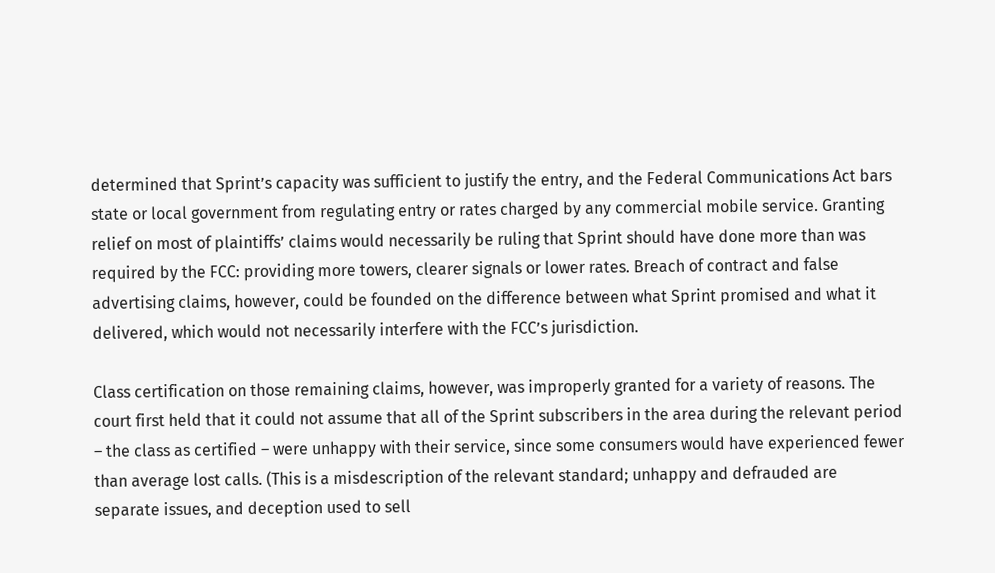determined that Sprint’s capacity was sufficient to justify the entry, and the Federal Communications Act bars state or local government from regulating entry or rates charged by any commercial mobile service. Granting relief on most of plaintiffs’ claims would necessarily be ruling that Sprint should have done more than was required by the FCC: providing more towers, clearer signals or lower rates. Breach of contract and false advertising claims, however, could be founded on the difference between what Sprint promised and what it delivered, which would not necessarily interfere with the FCC’s jurisdiction.

Class certification on those remaining claims, however, was improperly granted for a variety of reasons. The court first held that it could not assume that all of the Sprint subscribers in the area during the relevant period – the class as certified – were unhappy with their service, since some consumers would have experienced fewer than average lost calls. (This is a misdescription of the relevant standard; unhappy and defrauded are separate issues, and deception used to sell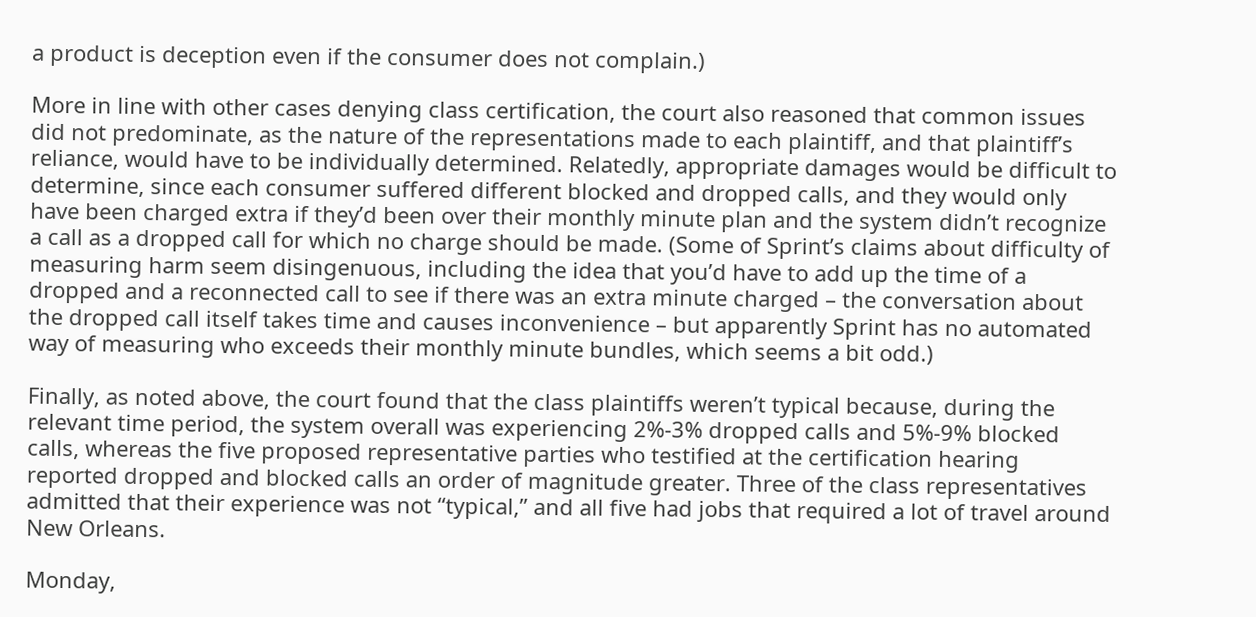a product is deception even if the consumer does not complain.)

More in line with other cases denying class certification, the court also reasoned that common issues did not predominate, as the nature of the representations made to each plaintiff, and that plaintiff’s reliance, would have to be individually determined. Relatedly, appropriate damages would be difficult to determine, since each consumer suffered different blocked and dropped calls, and they would only have been charged extra if they’d been over their monthly minute plan and the system didn’t recognize a call as a dropped call for which no charge should be made. (Some of Sprint’s claims about difficulty of measuring harm seem disingenuous, including the idea that you’d have to add up the time of a dropped and a reconnected call to see if there was an extra minute charged – the conversation about the dropped call itself takes time and causes inconvenience – but apparently Sprint has no automated way of measuring who exceeds their monthly minute bundles, which seems a bit odd.)

Finally, as noted above, the court found that the class plaintiffs weren’t typical because, during the relevant time period, the system overall was experiencing 2%-3% dropped calls and 5%-9% blocked calls, whereas the five proposed representative parties who testified at the certification hearing reported dropped and blocked calls an order of magnitude greater. Three of the class representatives admitted that their experience was not “typical,” and all five had jobs that required a lot of travel around New Orleans.

Monday,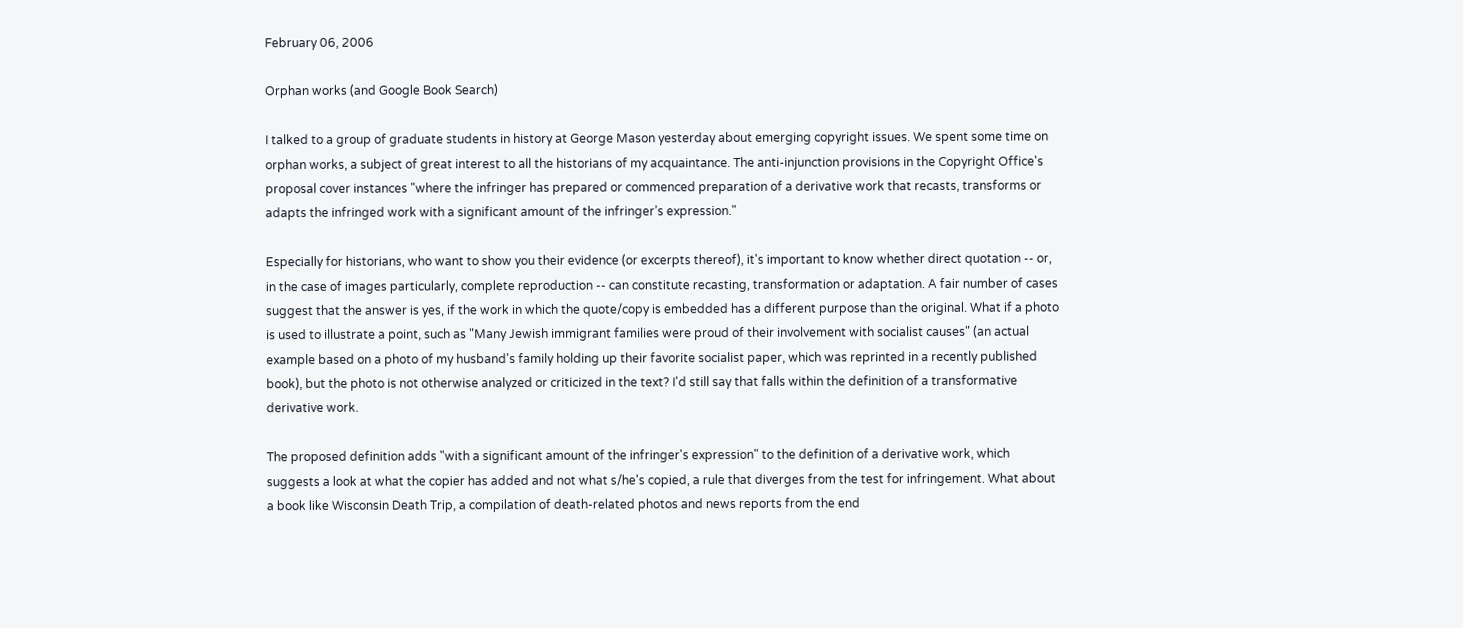February 06, 2006

Orphan works (and Google Book Search)

I talked to a group of graduate students in history at George Mason yesterday about emerging copyright issues. We spent some time on orphan works, a subject of great interest to all the historians of my acquaintance. The anti-injunction provisions in the Copyright Office's proposal cover instances "where the infringer has prepared or commenced preparation of a derivative work that recasts, transforms or adapts the infringed work with a significant amount of the infringer’s expression."

Especially for historians, who want to show you their evidence (or excerpts thereof), it's important to know whether direct quotation -- or, in the case of images particularly, complete reproduction -- can constitute recasting, transformation or adaptation. A fair number of cases suggest that the answer is yes, if the work in which the quote/copy is embedded has a different purpose than the original. What if a photo is used to illustrate a point, such as "Many Jewish immigrant families were proud of their involvement with socialist causes" (an actual example based on a photo of my husband's family holding up their favorite socialist paper, which was reprinted in a recently published book), but the photo is not otherwise analyzed or criticized in the text? I'd still say that falls within the definition of a transformative derivative work.

The proposed definition adds "with a significant amount of the infringer's expression" to the definition of a derivative work, which suggests a look at what the copier has added and not what s/he's copied, a rule that diverges from the test for infringement. What about a book like Wisconsin Death Trip, a compilation of death-related photos and news reports from the end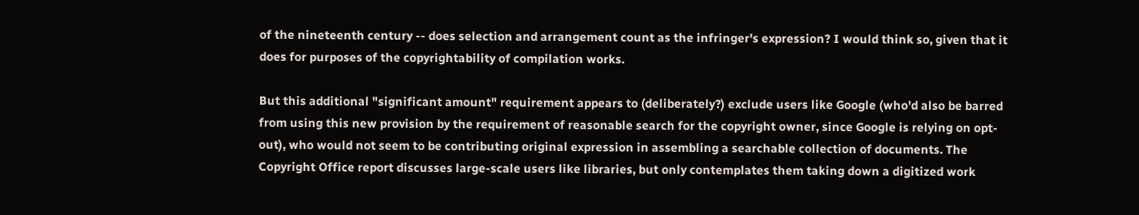of the nineteenth century -- does selection and arrangement count as the infringer's expression? I would think so, given that it does for purposes of the copyrightability of compilation works.

But this additional "significant amount" requirement appears to (deliberately?) exclude users like Google (who'd also be barred from using this new provision by the requirement of reasonable search for the copyright owner, since Google is relying on opt-out), who would not seem to be contributing original expression in assembling a searchable collection of documents. The Copyright Office report discusses large-scale users like libraries, but only contemplates them taking down a digitized work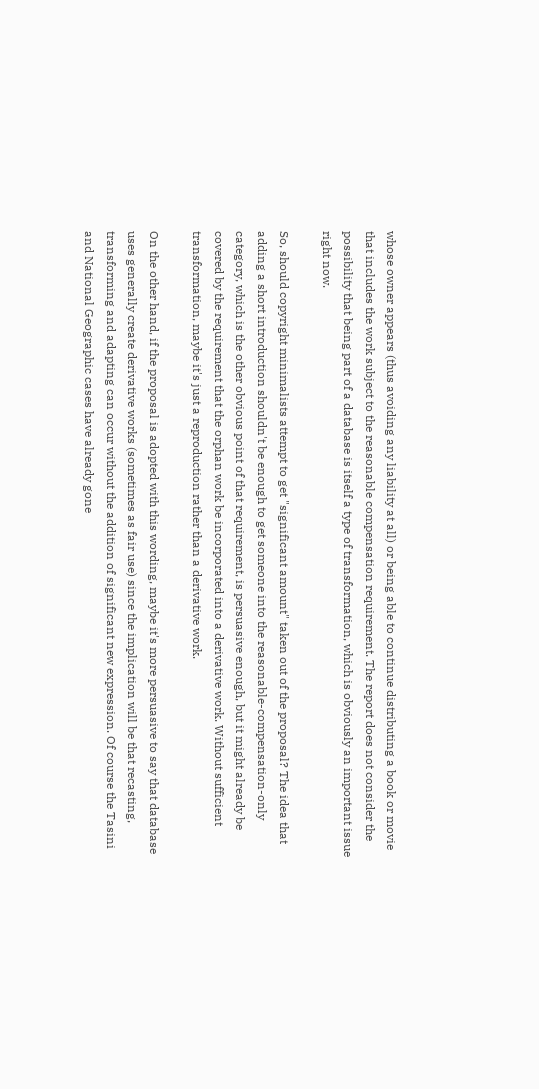whose owner appears (thus avoiding any liability at all) or being able to continue distributing a book or movie that includes the work subject to the reasonable compensation requirement. The report does not consider the possibility that being part of a database is itself a type of transformation, which is obviously an important issue right now.

So, should copyright minimalists attempt to get "significant amount" taken out of the proposal? The idea that adding a short introduction shouldn't be enough to get someone into the reasonable-compensation-only category, which is the other obvious point of that requirement, is persuasive enough, but it might already be covered by the requirement that the orphan work be incorporated into a derivative work. Without sufficient transformation, maybe it's just a reproduction rather than a derivative work.

On the other hand, if the proposal is adopted with this wording, maybe it's more persuasive to say that database uses generally create derivative works (sometimes as fair use) since the implication will be that recasting, transforming and adapting can occur without the addition of significant new expression. Of course the Tasini and National Geographic cases have already gone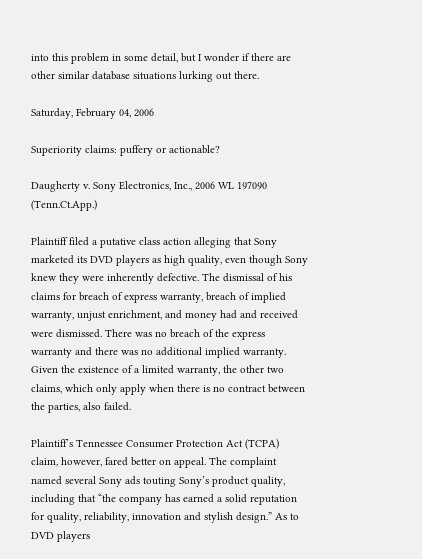into this problem in some detail, but I wonder if there are other similar database situations lurking out there.

Saturday, February 04, 2006

Superiority claims: puffery or actionable?

Daugherty v. Sony Electronics, Inc., 2006 WL 197090 (Tenn.Ct.App.)

Plaintiff filed a putative class action alleging that Sony marketed its DVD players as high quality, even though Sony knew they were inherently defective. The dismissal of his claims for breach of express warranty, breach of implied warranty, unjust enrichment, and money had and received were dismissed. There was no breach of the express warranty and there was no additional implied warranty. Given the existence of a limited warranty, the other two claims, which only apply when there is no contract between the parties, also failed.

Plaintiff’s Tennessee Consumer Protection Act (TCPA) claim, however, fared better on appeal. The complaint named several Sony ads touting Sony’s product quality, including that “the company has earned a solid reputation for quality, reliability, innovation and stylish design.” As to DVD players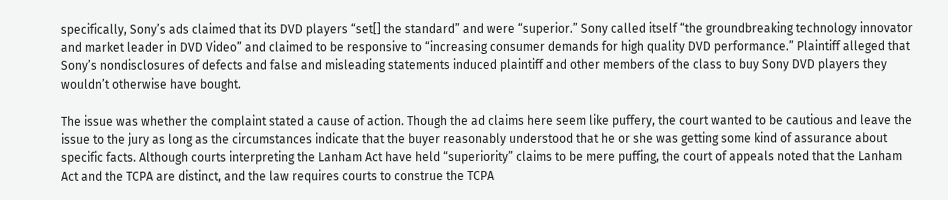specifically, Sony’s ads claimed that its DVD players “set[] the standard” and were “superior.” Sony called itself “the groundbreaking technology innovator and market leader in DVD Video” and claimed to be responsive to “increasing consumer demands for high quality DVD performance.” Plaintiff alleged that Sony’s nondisclosures of defects and false and misleading statements induced plaintiff and other members of the class to buy Sony DVD players they wouldn’t otherwise have bought.

The issue was whether the complaint stated a cause of action. Though the ad claims here seem like puffery, the court wanted to be cautious and leave the issue to the jury as long as the circumstances indicate that the buyer reasonably understood that he or she was getting some kind of assurance about specific facts. Although courts interpreting the Lanham Act have held “superiority” claims to be mere puffing, the court of appeals noted that the Lanham Act and the TCPA are distinct, and the law requires courts to construe the TCPA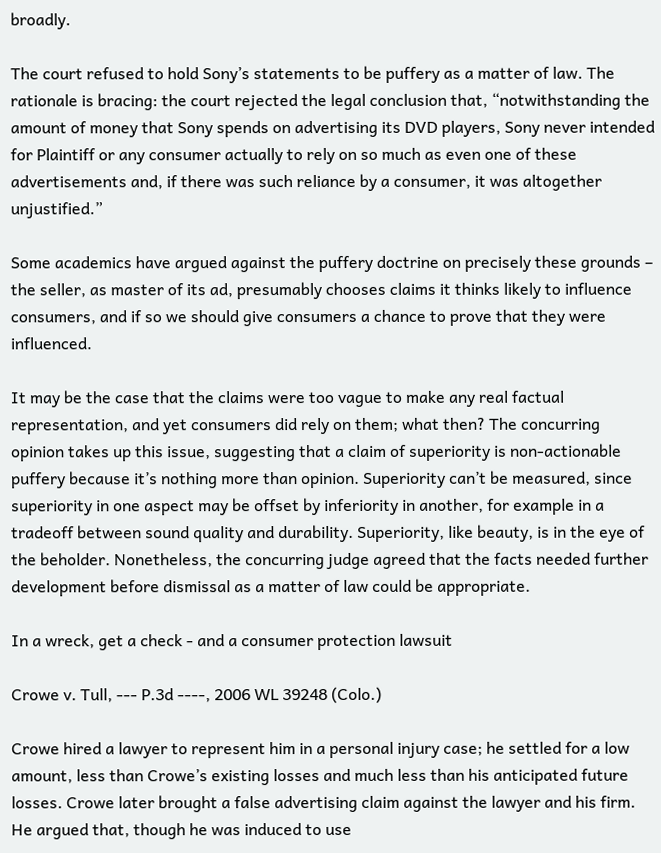broadly.

The court refused to hold Sony’s statements to be puffery as a matter of law. The rationale is bracing: the court rejected the legal conclusion that, “notwithstanding the amount of money that Sony spends on advertising its DVD players, Sony never intended for Plaintiff or any consumer actually to rely on so much as even one of these advertisements and, if there was such reliance by a consumer, it was altogether unjustified.”

Some academics have argued against the puffery doctrine on precisely these grounds – the seller, as master of its ad, presumably chooses claims it thinks likely to influence consumers, and if so we should give consumers a chance to prove that they were influenced.

It may be the case that the claims were too vague to make any real factual representation, and yet consumers did rely on them; what then? The concurring opinion takes up this issue, suggesting that a claim of superiority is non-actionable puffery because it’s nothing more than opinion. Superiority can’t be measured, since superiority in one aspect may be offset by inferiority in another, for example in a tradeoff between sound quality and durability. Superiority, like beauty, is in the eye of the beholder. Nonetheless, the concurring judge agreed that the facts needed further development before dismissal as a matter of law could be appropriate.

In a wreck, get a check - and a consumer protection lawsuit

Crowe v. Tull, --- P.3d ----, 2006 WL 39248 (Colo.)

Crowe hired a lawyer to represent him in a personal injury case; he settled for a low amount, less than Crowe’s existing losses and much less than his anticipated future losses. Crowe later brought a false advertising claim against the lawyer and his firm. He argued that, though he was induced to use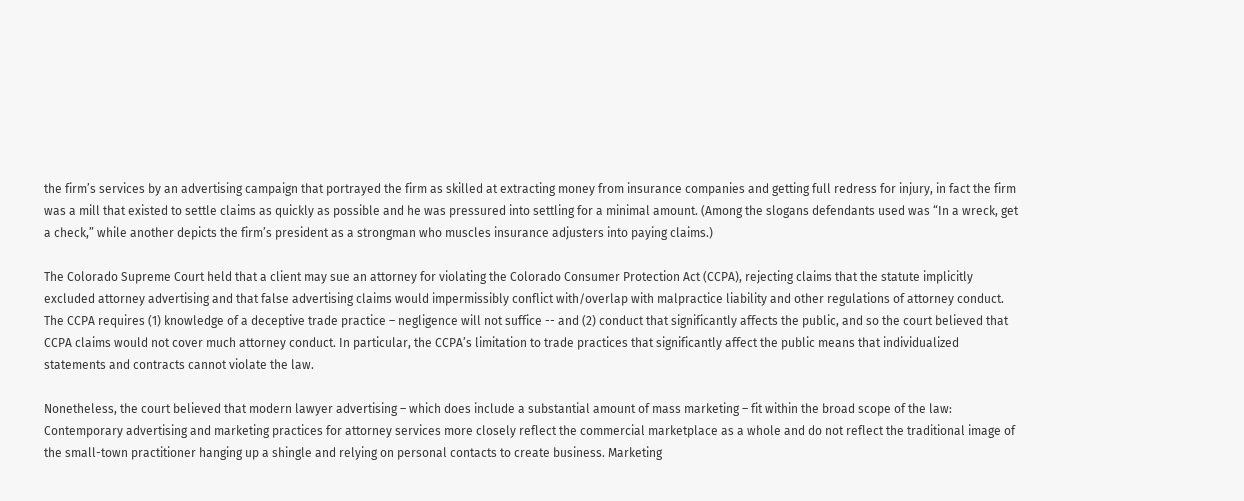the firm’s services by an advertising campaign that portrayed the firm as skilled at extracting money from insurance companies and getting full redress for injury, in fact the firm was a mill that existed to settle claims as quickly as possible and he was pressured into settling for a minimal amount. (Among the slogans defendants used was “In a wreck, get a check,” while another depicts the firm’s president as a strongman who muscles insurance adjusters into paying claims.)

The Colorado Supreme Court held that a client may sue an attorney for violating the Colorado Consumer Protection Act (CCPA), rejecting claims that the statute implicitly excluded attorney advertising and that false advertising claims would impermissibly conflict with/overlap with malpractice liability and other regulations of attorney conduct. The CCPA requires (1) knowledge of a deceptive trade practice – negligence will not suffice -- and (2) conduct that significantly affects the public, and so the court believed that CCPA claims would not cover much attorney conduct. In particular, the CCPA’s limitation to trade practices that significantly affect the public means that individualized statements and contracts cannot violate the law.

Nonetheless, the court believed that modern lawyer advertising – which does include a substantial amount of mass marketing – fit within the broad scope of the law:
Contemporary advertising and marketing practices for attorney services more closely reflect the commercial marketplace as a whole and do not reflect the traditional image of the small-town practitioner hanging up a shingle and relying on personal contacts to create business. Marketing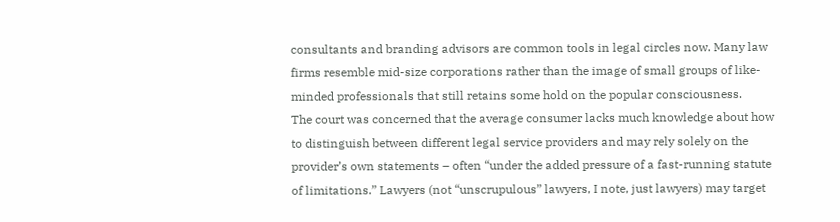consultants and branding advisors are common tools in legal circles now. Many law firms resemble mid-size corporations rather than the image of small groups of like-minded professionals that still retains some hold on the popular consciousness.
The court was concerned that the average consumer lacks much knowledge about how to distinguish between different legal service providers and may rely solely on the provider’s own statements – often “under the added pressure of a fast-running statute of limitations.” Lawyers (not “unscrupulous” lawyers, I note, just lawyers) may target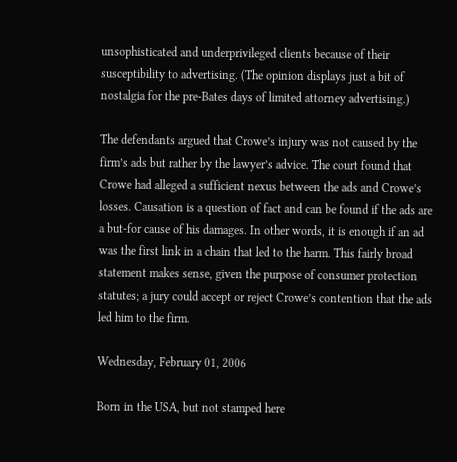unsophisticated and underprivileged clients because of their susceptibility to advertising. (The opinion displays just a bit of nostalgia for the pre-Bates days of limited attorney advertising.)

The defendants argued that Crowe’s injury was not caused by the firm’s ads but rather by the lawyer’s advice. The court found that Crowe had alleged a sufficient nexus between the ads and Crowe’s losses. Causation is a question of fact and can be found if the ads are a but-for cause of his damages. In other words, it is enough if an ad was the first link in a chain that led to the harm. This fairly broad statement makes sense, given the purpose of consumer protection statutes; a jury could accept or reject Crowe’s contention that the ads led him to the firm.

Wednesday, February 01, 2006

Born in the USA, but not stamped here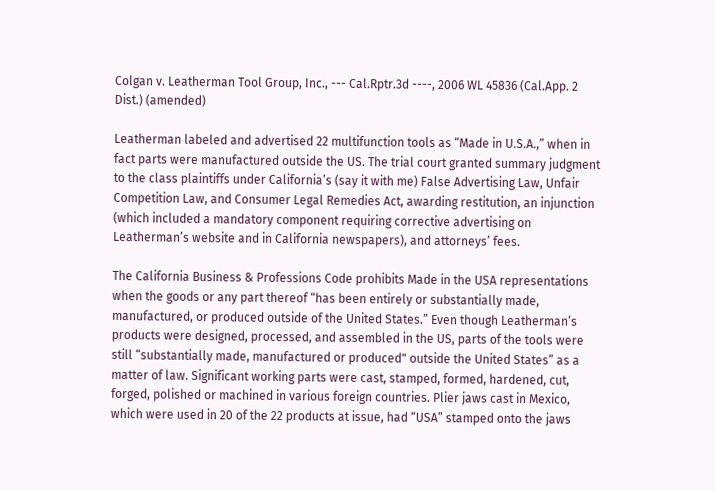Colgan v. Leatherman Tool Group, Inc., --- Cal.Rptr.3d ----, 2006 WL 45836 (Cal.App. 2 Dist.) (amended)

Leatherman labeled and advertised 22 multifunction tools as “Made in U.S.A.,” when in fact parts were manufactured outside the US. The trial court granted summary judgment to the class plaintiffs under California’s (say it with me) False Advertising Law, Unfair Competition Law, and Consumer Legal Remedies Act, awarding restitution, an injunction (which included a mandatory component requiring corrective advertising on Leatherman’s website and in California newspapers), and attorneys’ fees.

The California Business & Professions Code prohibits Made in the USA representations when the goods or any part thereof “has been entirely or substantially made, manufactured, or produced outside of the United States.” Even though Leatherman’s products were designed, processed, and assembled in the US, parts of the tools were still “substantially made, manufactured or produced" outside the United States” as a matter of law. Significant working parts were cast, stamped, formed, hardened, cut, forged, polished or machined in various foreign countries. Plier jaws cast in Mexico, which were used in 20 of the 22 products at issue, had “USA” stamped onto the jaws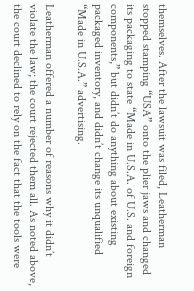themselves. After the lawsuit was filed, Leatherman stopped stamping “USA” onto the plier jaws and changed its packaging to state “Made in U.S.A. of U.S. and foreign components,” but didn’t do anything about existing packaged inventory, and didn’t change its unqualified “Made in U.S.A.” advertising.

Leatherman offered a number of reasons why it didn’t violate the law; the court rejected them all. As noted above, the court declined to rely on the fact that the tools were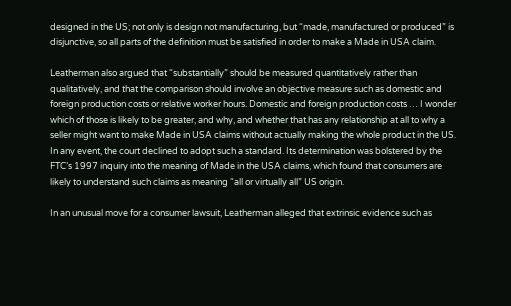designed in the US; not only is design not manufacturing, but “made, manufactured or produced” is disjunctive, so all parts of the definition must be satisfied in order to make a Made in USA claim.

Leatherman also argued that “substantially” should be measured quantitatively rather than qualitatively, and that the comparison should involve an objective measure such as domestic and foreign production costs or relative worker hours. Domestic and foreign production costs … I wonder which of those is likely to be greater, and why, and whether that has any relationship at all to why a seller might want to make Made in USA claims without actually making the whole product in the US. In any event, the court declined to adopt such a standard. Its determination was bolstered by the FTC’s 1997 inquiry into the meaning of Made in the USA claims, which found that consumers are likely to understand such claims as meaning “all or virtually all” US origin.

In an unusual move for a consumer lawsuit, Leatherman alleged that extrinsic evidence such as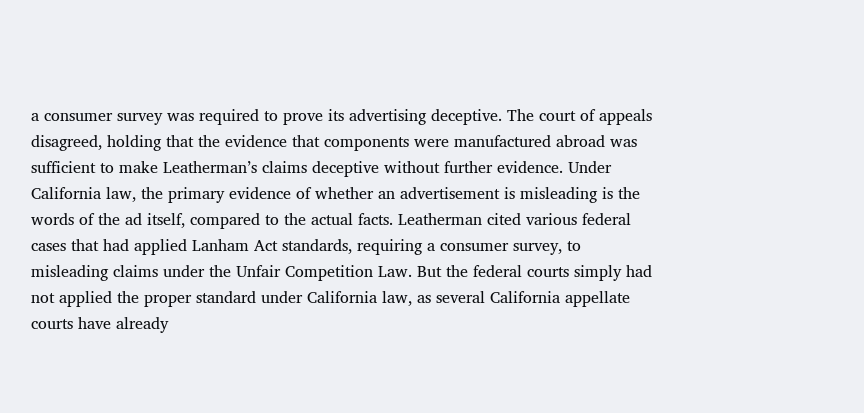a consumer survey was required to prove its advertising deceptive. The court of appeals disagreed, holding that the evidence that components were manufactured abroad was sufficient to make Leatherman’s claims deceptive without further evidence. Under California law, the primary evidence of whether an advertisement is misleading is the words of the ad itself, compared to the actual facts. Leatherman cited various federal cases that had applied Lanham Act standards, requiring a consumer survey, to misleading claims under the Unfair Competition Law. But the federal courts simply had not applied the proper standard under California law, as several California appellate courts have already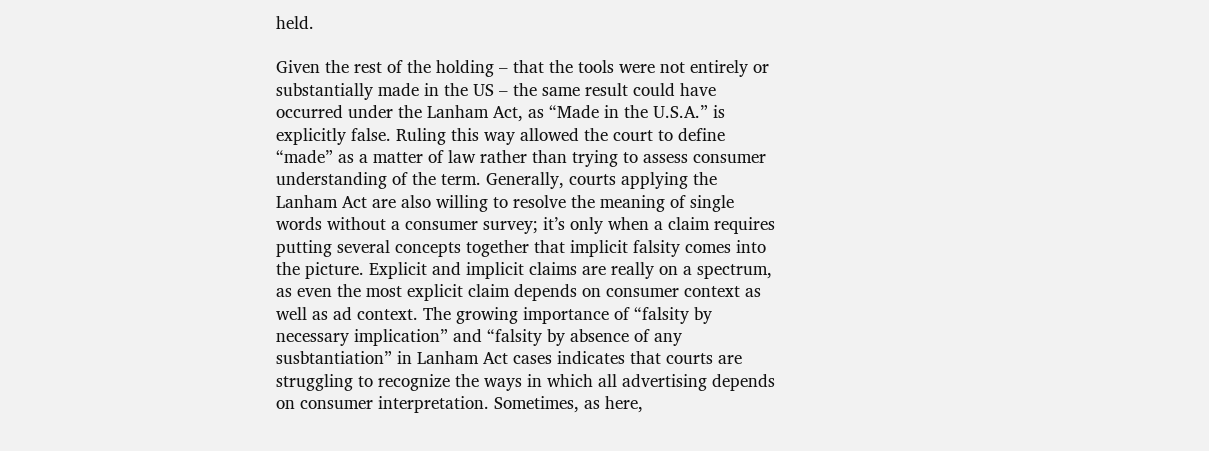held.

Given the rest of the holding – that the tools were not entirely or substantially made in the US – the same result could have occurred under the Lanham Act, as “Made in the U.S.A.” is explicitly false. Ruling this way allowed the court to define “made” as a matter of law rather than trying to assess consumer understanding of the term. Generally, courts applying the Lanham Act are also willing to resolve the meaning of single words without a consumer survey; it’s only when a claim requires putting several concepts together that implicit falsity comes into the picture. Explicit and implicit claims are really on a spectrum, as even the most explicit claim depends on consumer context as well as ad context. The growing importance of “falsity by necessary implication” and “falsity by absence of any susbtantiation” in Lanham Act cases indicates that courts are struggling to recognize the ways in which all advertising depends on consumer interpretation. Sometimes, as here,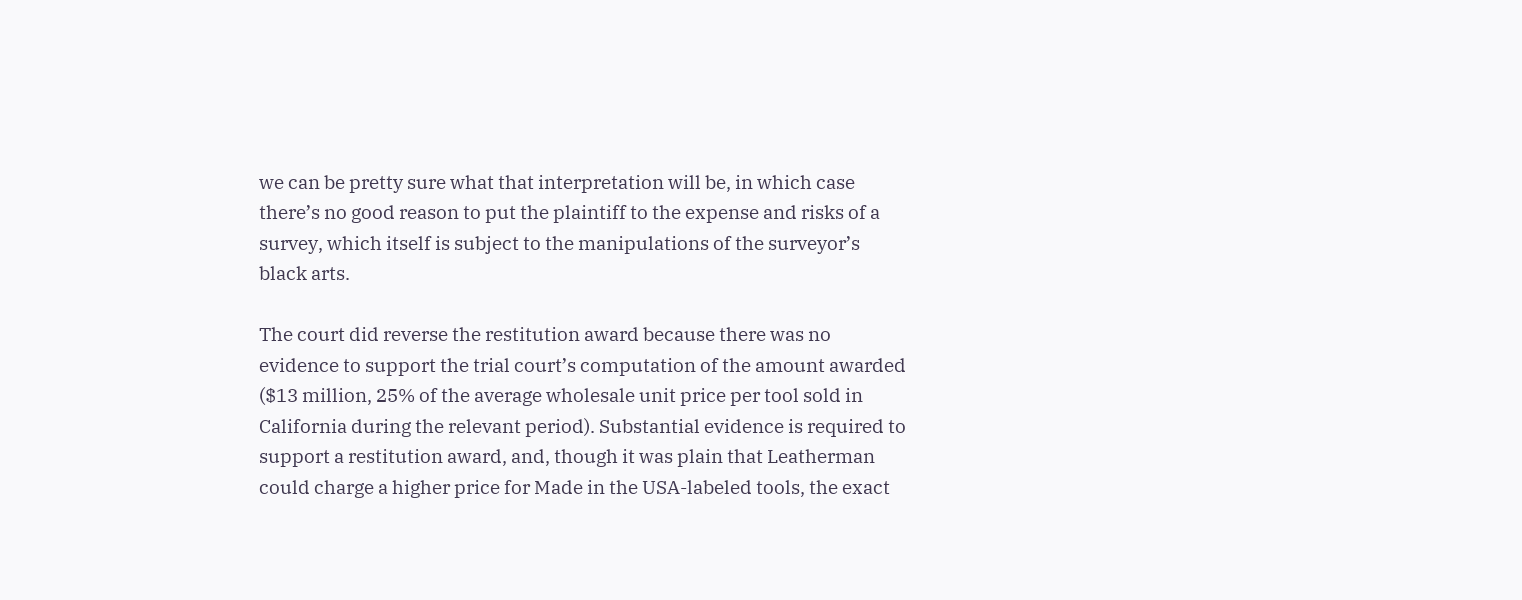we can be pretty sure what that interpretation will be, in which case there’s no good reason to put the plaintiff to the expense and risks of a survey, which itself is subject to the manipulations of the surveyor’s black arts.

The court did reverse the restitution award because there was no evidence to support the trial court’s computation of the amount awarded ($13 million, 25% of the average wholesale unit price per tool sold in California during the relevant period). Substantial evidence is required to support a restitution award, and, though it was plain that Leatherman could charge a higher price for Made in the USA-labeled tools, the exact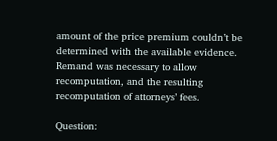amount of the price premium couldn’t be determined with the available evidence. Remand was necessary to allow recomputation, and the resulting recomputation of attorneys’ fees.

Question: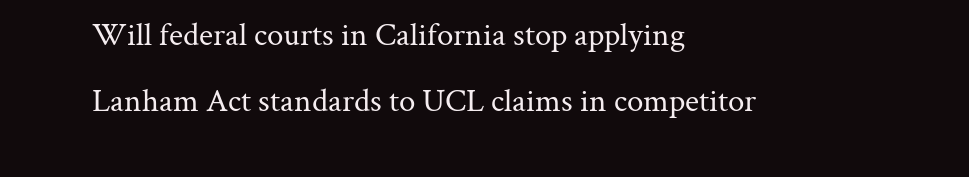Will federal courts in California stop applying Lanham Act standards to UCL claims in competitor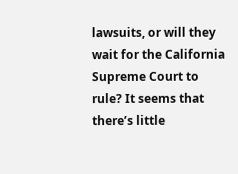lawsuits, or will they wait for the California Supreme Court to rule? It seems that there’s little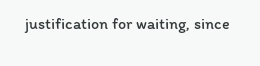justification for waiting, since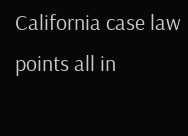California case law points all in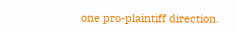one pro-plaintiff direction.